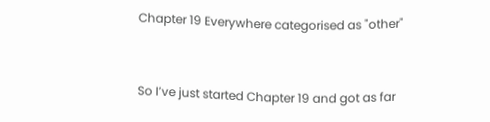Chapter 19 Everywhere categorised as "other"


So I’ve just started Chapter 19 and got as far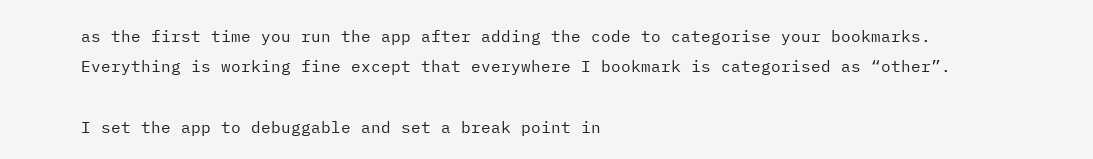as the first time you run the app after adding the code to categorise your bookmarks. Everything is working fine except that everywhere I bookmark is categorised as “other”.

I set the app to debuggable and set a break point in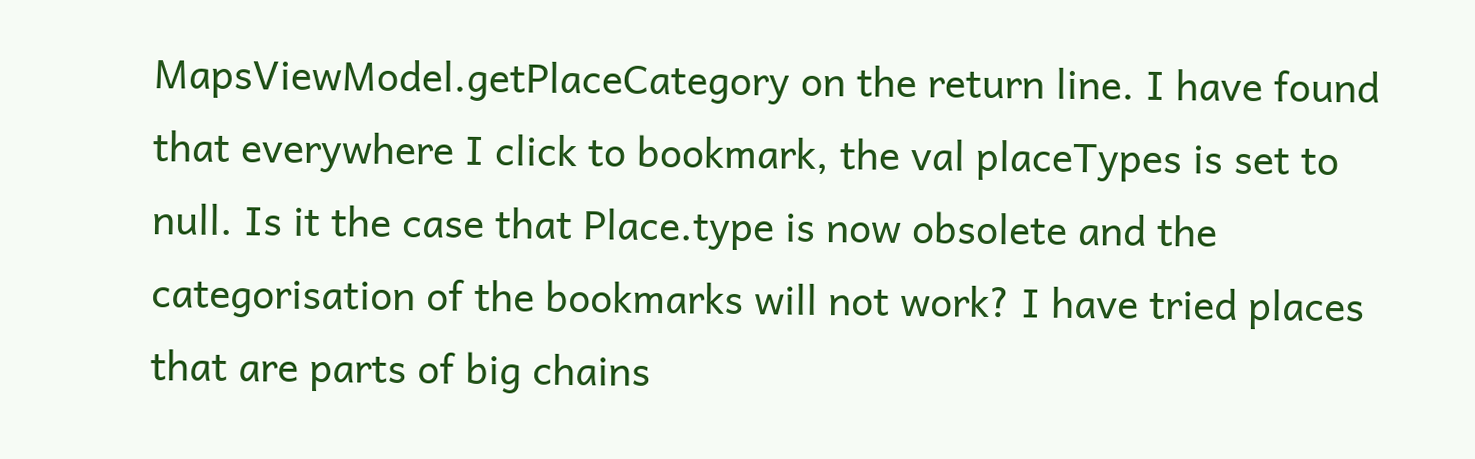MapsViewModel.getPlaceCategory on the return line. I have found that everywhere I click to bookmark, the val placeTypes is set to null. Is it the case that Place.type is now obsolete and the categorisation of the bookmarks will not work? I have tried places that are parts of big chains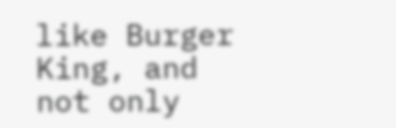like Burger King, and not only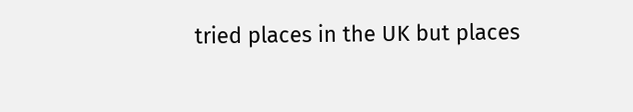tried places in the UK but places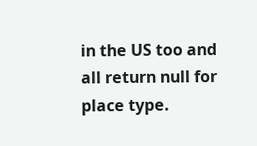in the US too and all return null for place type.